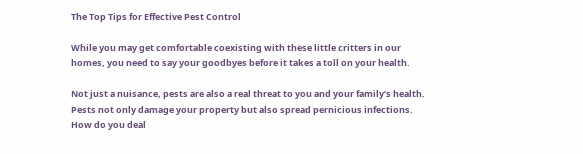The Top Tips for Effective Pest Control

While you may get comfortable coexisting with these little critters in our homes, you need to say your goodbyes before it takes a toll on your health.

Not just a nuisance, pests are also a real threat to you and your family’s health. Pests not only damage your property but also spread pernicious infections. How do you deal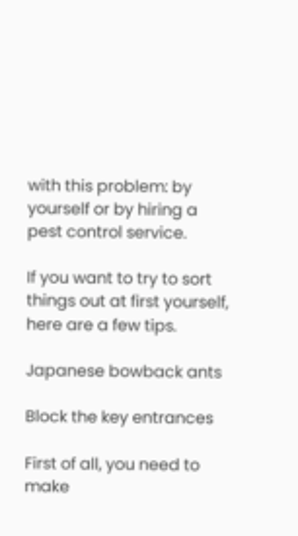with this problem: by yourself or by hiring a pest control service.

If you want to try to sort things out at first yourself, here are a few tips.

Japanese bowback ants

Block the key entrances

First of all, you need to make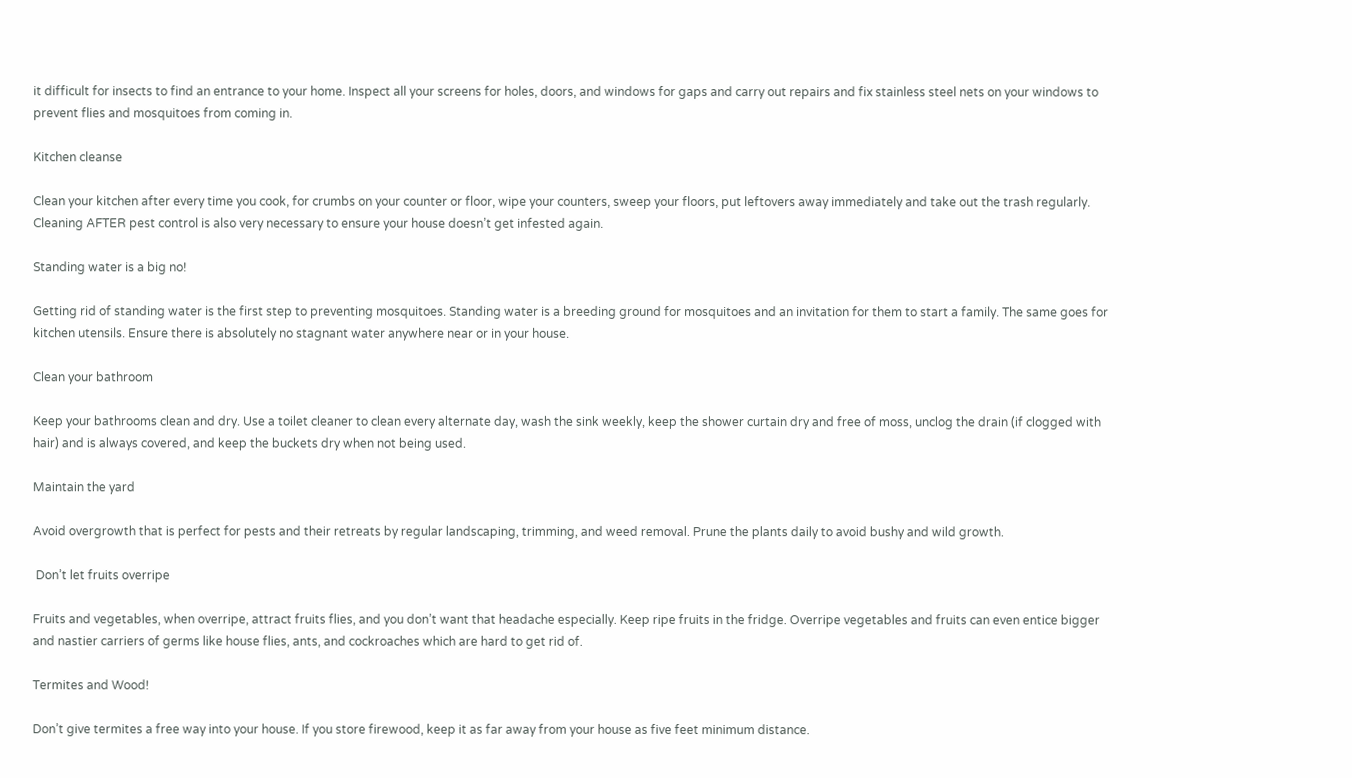it difficult for insects to find an entrance to your home. Inspect all your screens for holes, doors, and windows for gaps and carry out repairs and fix stainless steel nets on your windows to prevent flies and mosquitoes from coming in.

Kitchen cleanse

Clean your kitchen after every time you cook, for crumbs on your counter or floor, wipe your counters, sweep your floors, put leftovers away immediately and take out the trash regularly. Cleaning AFTER pest control is also very necessary to ensure your house doesn’t get infested again.

Standing water is a big no!

Getting rid of standing water is the first step to preventing mosquitoes. Standing water is a breeding ground for mosquitoes and an invitation for them to start a family. The same goes for kitchen utensils. Ensure there is absolutely no stagnant water anywhere near or in your house.

Clean your bathroom

Keep your bathrooms clean and dry. Use a toilet cleaner to clean every alternate day, wash the sink weekly, keep the shower curtain dry and free of moss, unclog the drain (if clogged with hair) and is always covered, and keep the buckets dry when not being used.

Maintain the yard

Avoid overgrowth that is perfect for pests and their retreats by regular landscaping, trimming, and weed removal. Prune the plants daily to avoid bushy and wild growth.

 Don’t let fruits overripe

Fruits and vegetables, when overripe, attract fruits flies, and you don’t want that headache especially. Keep ripe fruits in the fridge. Overripe vegetables and fruits can even entice bigger and nastier carriers of germs like house flies, ants, and cockroaches which are hard to get rid of.

Termites and Wood!

Don’t give termites a free way into your house. If you store firewood, keep it as far away from your house as five feet minimum distance.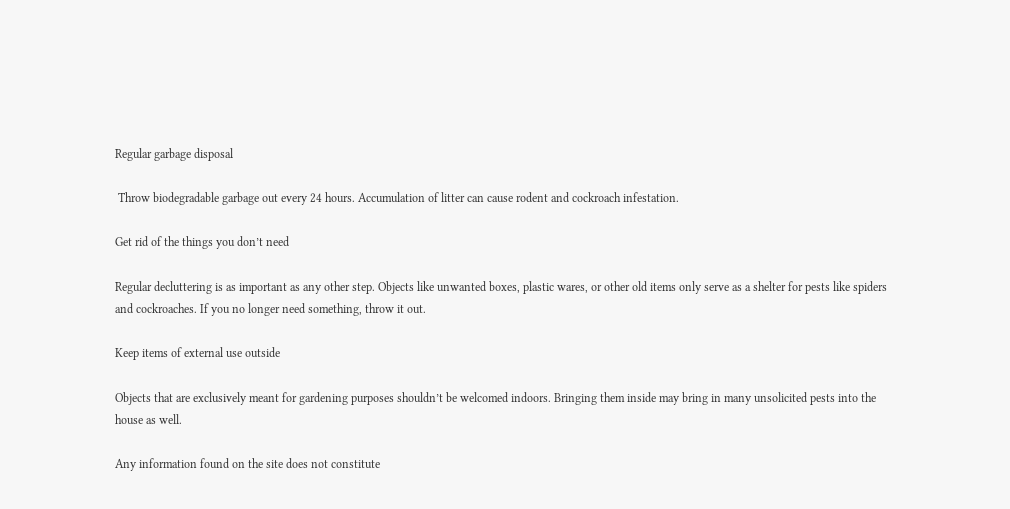Regular garbage disposal

 Throw biodegradable garbage out every 24 hours. Accumulation of litter can cause rodent and cockroach infestation.

Get rid of the things you don’t need

Regular decluttering is as important as any other step. Objects like unwanted boxes, plastic wares, or other old items only serve as a shelter for pests like spiders and cockroaches. If you no longer need something, throw it out.

Keep items of external use outside

Objects that are exclusively meant for gardening purposes shouldn’t be welcomed indoors. Bringing them inside may bring in many unsolicited pests into the house as well.

Any information found on the site does not constitute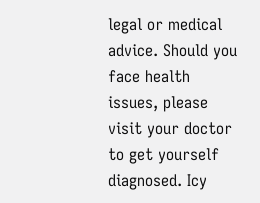legal or medical advice. Should you face health issues, please visit your doctor to get yourself diagnosed. Icy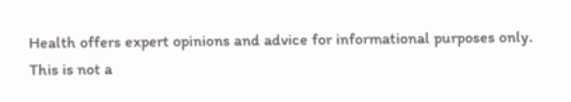Health offers expert opinions and advice for informational purposes only. This is not a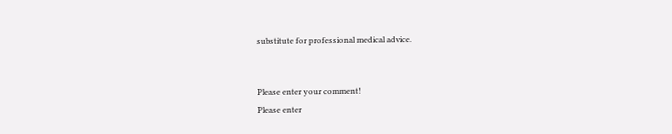substitute for professional medical advice.


Please enter your comment!
Please enter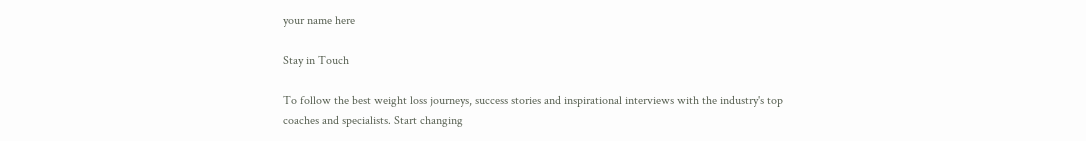your name here

Stay in Touch

To follow the best weight loss journeys, success stories and inspirational interviews with the industry's top coaches and specialists. Start changing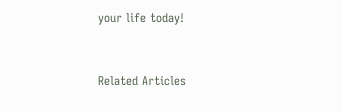your life today!


Related Articles